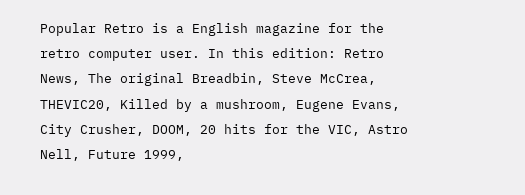Popular Retro is a English magazine for the retro computer user. In this edition: Retro News, The original Breadbin, Steve McCrea, THEVIC20, Killed by a mushroom, Eugene Evans, City Crusher, DOOM, 20 hits for the VIC, Astro Nell, Future 1999,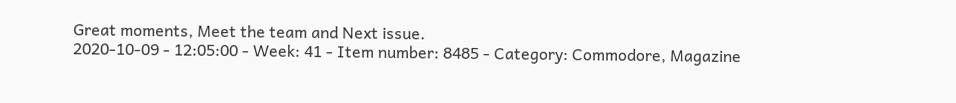Great moments, Meet the team and Next issue.
2020-10-09 - 12:05:00 - Week: 41 - Item number: 8485 - Category: Commodore, Magazine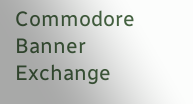Commodore Banner Exchange